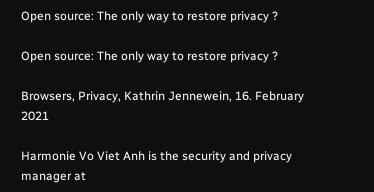Open source: The only way to restore privacy ?

Open source: The only way to restore privacy ?

Browsers, Privacy, Kathrin Jennewein, 16. February 2021

Harmonie Vo Viet Anh is the security and privacy manager at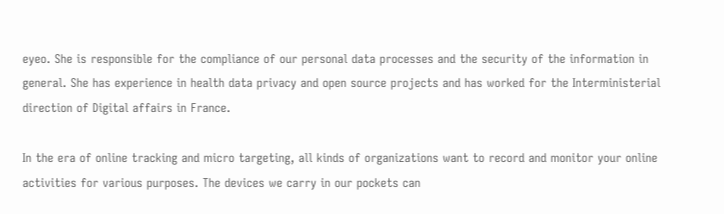eyeo. She is responsible for the compliance of our personal data processes and the security of the information in general. She has experience in health data privacy and open source projects and has worked for the Interministerial direction of Digital affairs in France.

In the era of online tracking and micro targeting, all kinds of organizations want to record and monitor your online activities for various purposes. The devices we carry in our pockets can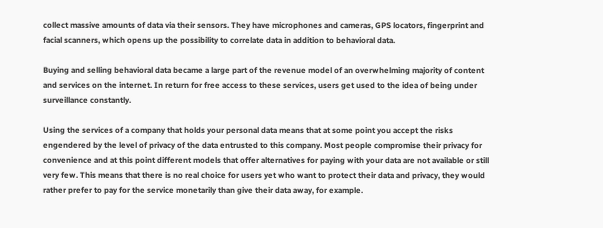collect massive amounts of data via their sensors. They have microphones and cameras, GPS locators, fingerprint and facial scanners, which opens up the possibility to correlate data in addition to behavioral data.

Buying and selling behavioral data became a large part of the revenue model of an overwhelming majority of content and services on the internet. In return for free access to these services, users get used to the idea of being under surveillance constantly.

Using the services of a company that holds your personal data means that at some point you accept the risks engendered by the level of privacy of the data entrusted to this company. Most people compromise their privacy for convenience and at this point different models that offer alternatives for paying with your data are not available or still very few. This means that there is no real choice for users yet who want to protect their data and privacy, they would rather prefer to pay for the service monetarily than give their data away, for example.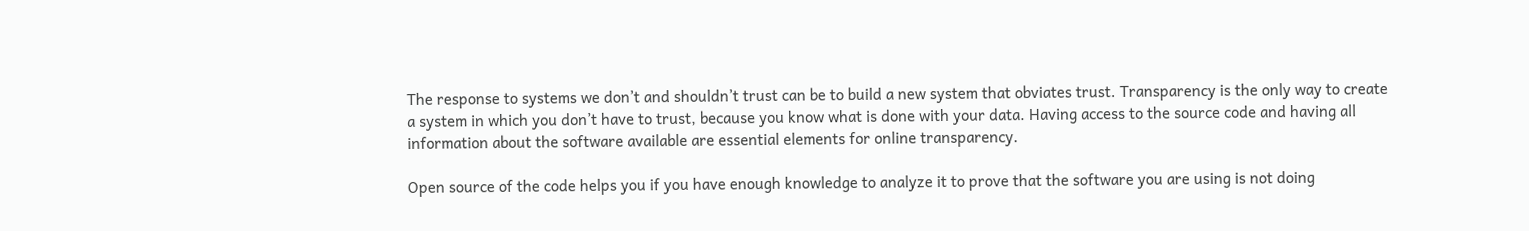The response to systems we don’t and shouldn’t trust can be to build a new system that obviates trust. Transparency is the only way to create a system in which you don’t have to trust, because you know what is done with your data. Having access to the source code and having all information about the software available are essential elements for online transparency.

Open source of the code helps you if you have enough knowledge to analyze it to prove that the software you are using is not doing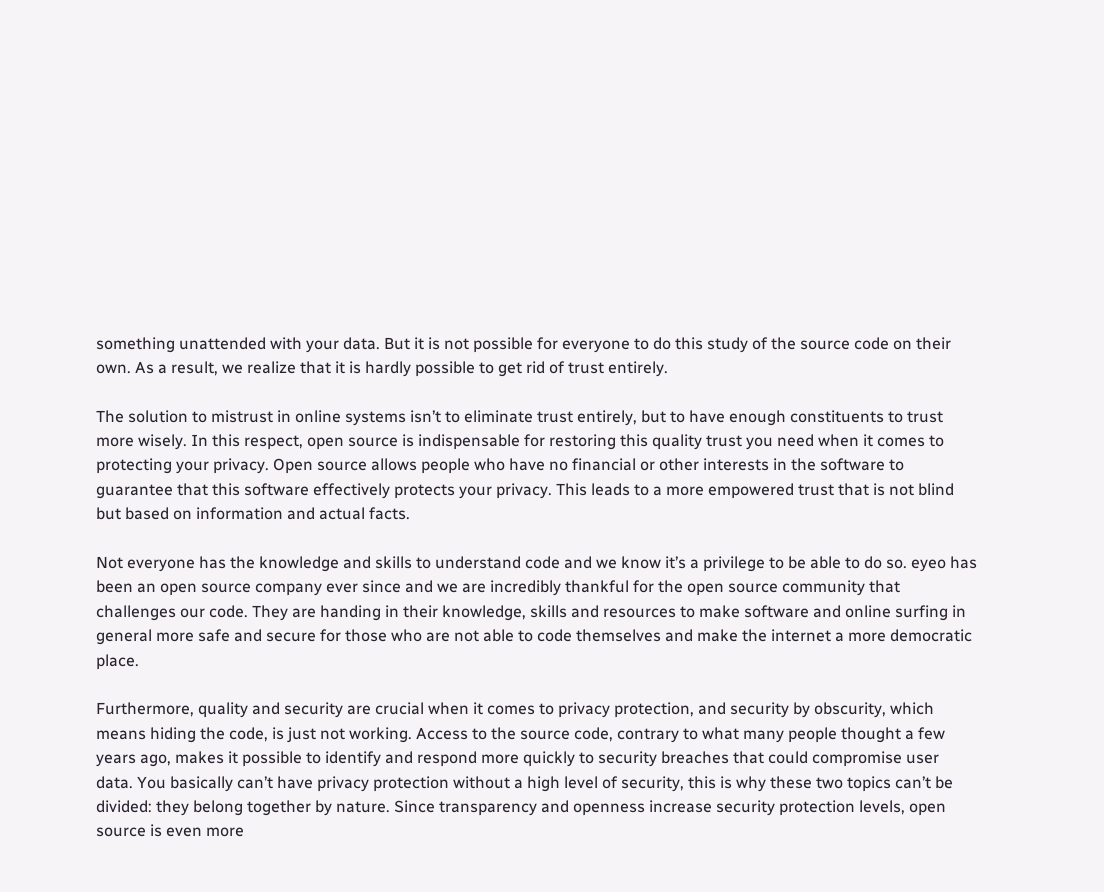something unattended with your data. But it is not possible for everyone to do this study of the source code on their own. As a result, we realize that it is hardly possible to get rid of trust entirely.

The solution to mistrust in online systems isn’t to eliminate trust entirely, but to have enough constituents to trust more wisely. In this respect, open source is indispensable for restoring this quality trust you need when it comes to protecting your privacy. Open source allows people who have no financial or other interests in the software to guarantee that this software effectively protects your privacy. This leads to a more empowered trust that is not blind but based on information and actual facts.

Not everyone has the knowledge and skills to understand code and we know it’s a privilege to be able to do so. eyeo has been an open source company ever since and we are incredibly thankful for the open source community that challenges our code. They are handing in their knowledge, skills and resources to make software and online surfing in general more safe and secure for those who are not able to code themselves and make the internet a more democratic place.

Furthermore, quality and security are crucial when it comes to privacy protection, and security by obscurity, which means hiding the code, is just not working. Access to the source code, contrary to what many people thought a few years ago, makes it possible to identify and respond more quickly to security breaches that could compromise user data. You basically can’t have privacy protection without a high level of security, this is why these two topics can’t be divided: they belong together by nature. Since transparency and openness increase security protection levels, open source is even more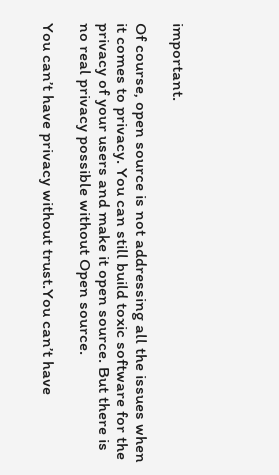important.

Of course, open source is not addressing all the issues when it comes to privacy. You can still build toxic software for the privacy of your users and make it open source. But there is no real privacy possible without Open source.

You can’t have privacy without trust.You can’t have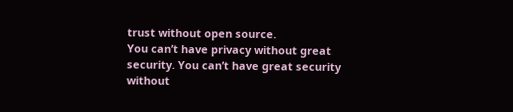trust without open source.
You can’t have privacy without great security. You can’t have great security without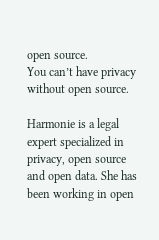open source.
You can’t have privacy without open source.

Harmonie is a legal expert specialized in privacy, open source and open data. She has been working in open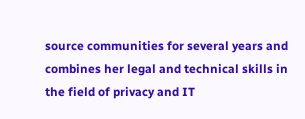source communities for several years and combines her legal and technical skills in the field of privacy and IT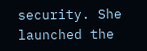security. She launched the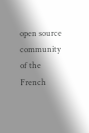open source community of the French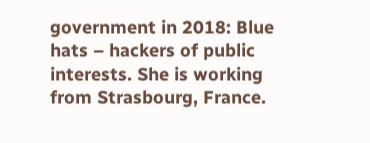government in 2018: Blue hats – hackers of public interests. She is working from Strasbourg, France.